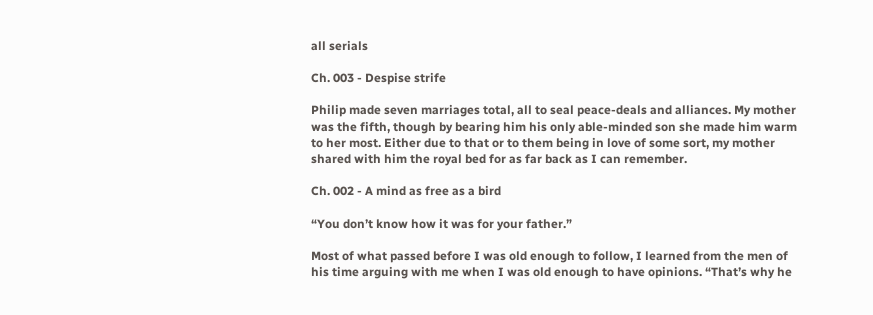all serials

Ch. 003 - Despise strife

Philip made seven marriages total, all to seal peace-deals and alliances. My mother was the fifth, though by bearing him his only able-minded son she made him warm to her most. Either due to that or to them being in love of some sort, my mother shared with him the royal bed for as far back as I can remember.

Ch. 002 - A mind as free as a bird

“You don’t know how it was for your father.”

Most of what passed before I was old enough to follow, I learned from the men of his time arguing with me when I was old enough to have opinions. “That’s why he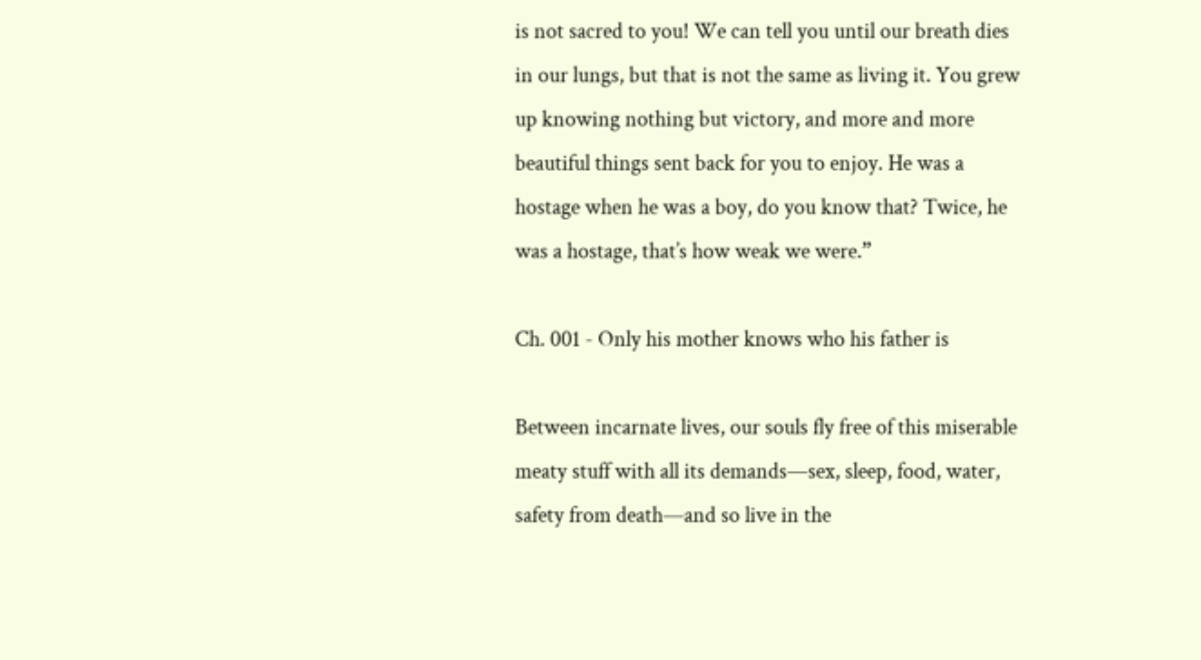is not sacred to you! We can tell you until our breath dies in our lungs, but that is not the same as living it. You grew up knowing nothing but victory, and more and more beautiful things sent back for you to enjoy. He was a hostage when he was a boy, do you know that? Twice, he was a hostage, that’s how weak we were.”

Ch. 001 - Only his mother knows who his father is

Between incarnate lives, our souls fly free of this miserable meaty stuff with all its demands—sex, sleep, food, water, safety from death—and so live in the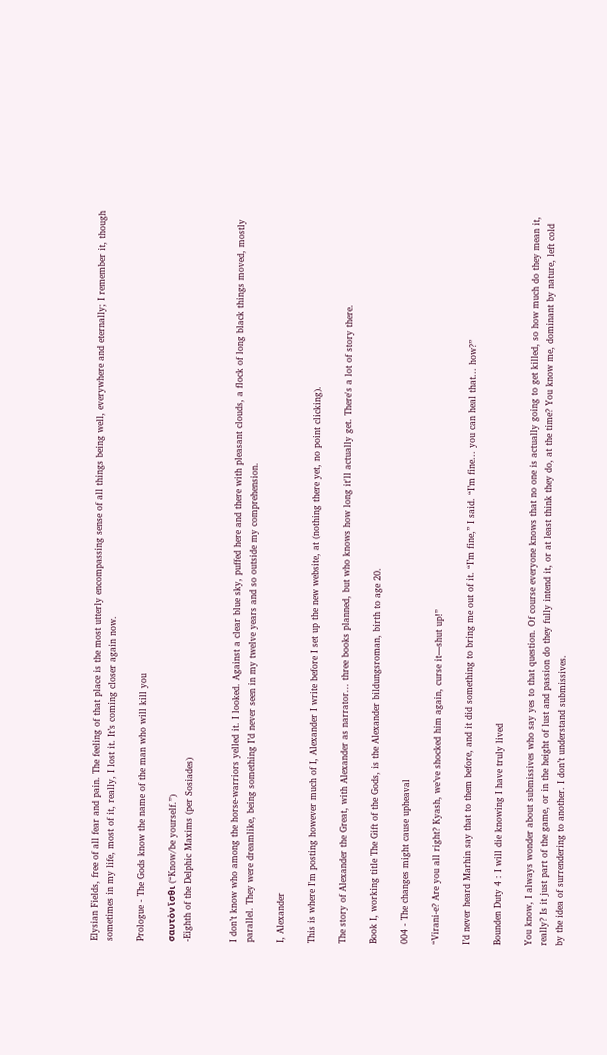Elysian Fields, free of all fear and pain. The feeling of that place is the most utterly encompassing sense of all things being well, everywhere and eternally; I remember it, though sometimes in my life, most of it, really, I lost it. It’s coming closer again now.

Prologue - The Gods know the name of the man who will kill you

σαυτὸν ἴσθι (“Know/be yourself.”)
-Eighth of the Delphic Maxims (per Sosiades)


I don’t know who among the horse-warriors yelled it. I looked. Against a clear blue sky, puffed here and there with pleasant clouds, a flock of long black things moved, mostly parallel. They were dreamlike, being something I’d never seen in my twelve years and so outside my comprehension.

I, Alexander

This is where I'm posting however much of I, Alexander I write before I set up the new website, at (nothing there yet, no point clicking).

The story of Alexander the Great, with Alexander as narrator... three books planned, but who knows how long it'll actually get. There's a lot of story there.

Book I, working title The Gift of the Gods, is the Alexander bildungsroman, birth to age 20.

004 - The changes might cause upheaval

“Virani-e? Are you all right? Kyash, we’ve shocked him again, curse it—shut up!”

I’d never heard Marhin say that to them before, and it did something to bring me out of it. “I’m fine,” I said. “I’m fine... you can heal that... how?”

Bounden Duty 4 : I will die knowing I have truly lived

You know, I always wonder about submissives who say yes to that question. Of course everyone knows that no one is actually going to get killed, so how much do they mean it, really? Is it just part of the game, or in the height of lust and passion do they fully intend it, or at least think they do, at the time? You know me, dominant by nature, left cold by the idea of surrendering to another. I don’t understand submissives.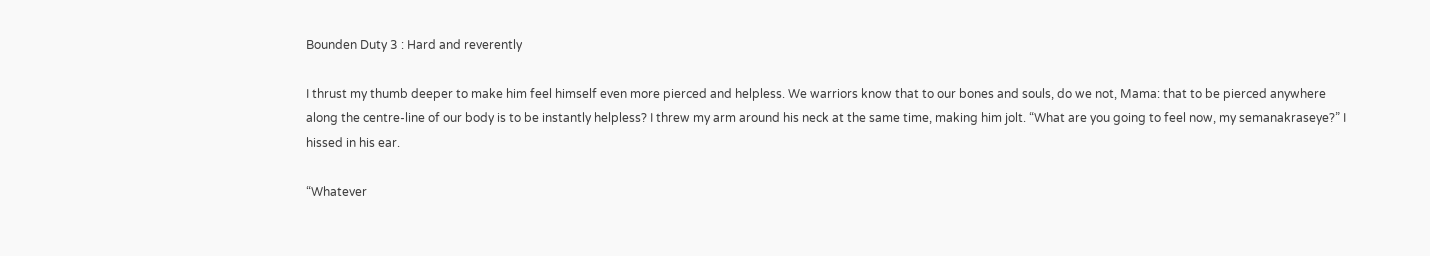Bounden Duty 3 : Hard and reverently

I thrust my thumb deeper to make him feel himself even more pierced and helpless. We warriors know that to our bones and souls, do we not, Mama: that to be pierced anywhere along the centre-line of our body is to be instantly helpless? I threw my arm around his neck at the same time, making him jolt. “What are you going to feel now, my semanakraseye?” I hissed in his ear.

“Whatever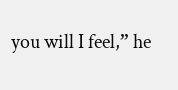you will I feel,” he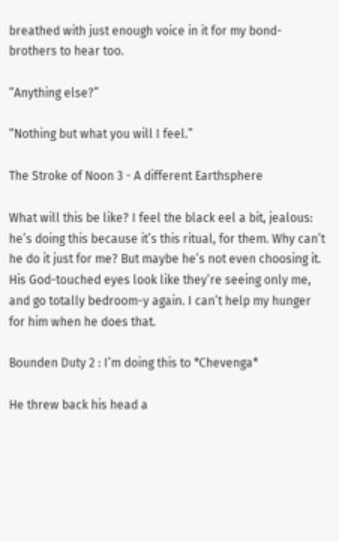breathed with just enough voice in it for my bond-brothers to hear too.

“Anything else?”

“Nothing but what you will I feel.”

The Stroke of Noon 3 - A different Earthsphere

What will this be like? I feel the black eel a bit, jealous: he’s doing this because it’s this ritual, for them. Why can’t he do it just for me? But maybe he’s not even choosing it. His God-touched eyes look like they’re seeing only me, and go totally bedroom-y again. I can’t help my hunger for him when he does that.

Bounden Duty 2 : I’m doing this to *Chevenga*

He threw back his head a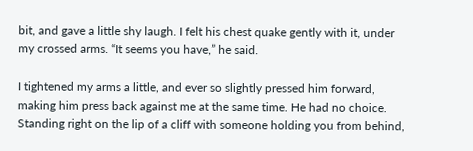bit, and gave a little shy laugh. I felt his chest quake gently with it, under my crossed arms. “It seems you have,” he said.

I tightened my arms a little, and ever so slightly pressed him forward, making him press back against me at the same time. He had no choice. Standing right on the lip of a cliff with someone holding you from behind,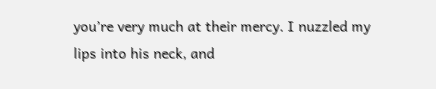you’re very much at their mercy. I nuzzled my lips into his neck, and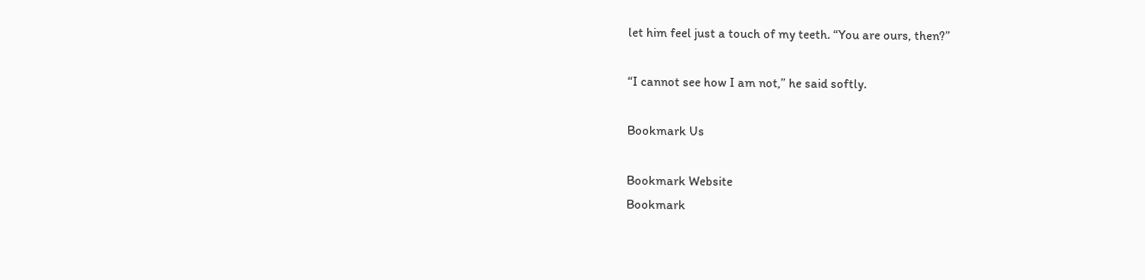let him feel just a touch of my teeth. “You are ours, then?”

“I cannot see how I am not,” he said softly.

Bookmark Us

Bookmark Website
Bookmark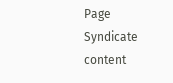Page
Syndicate content